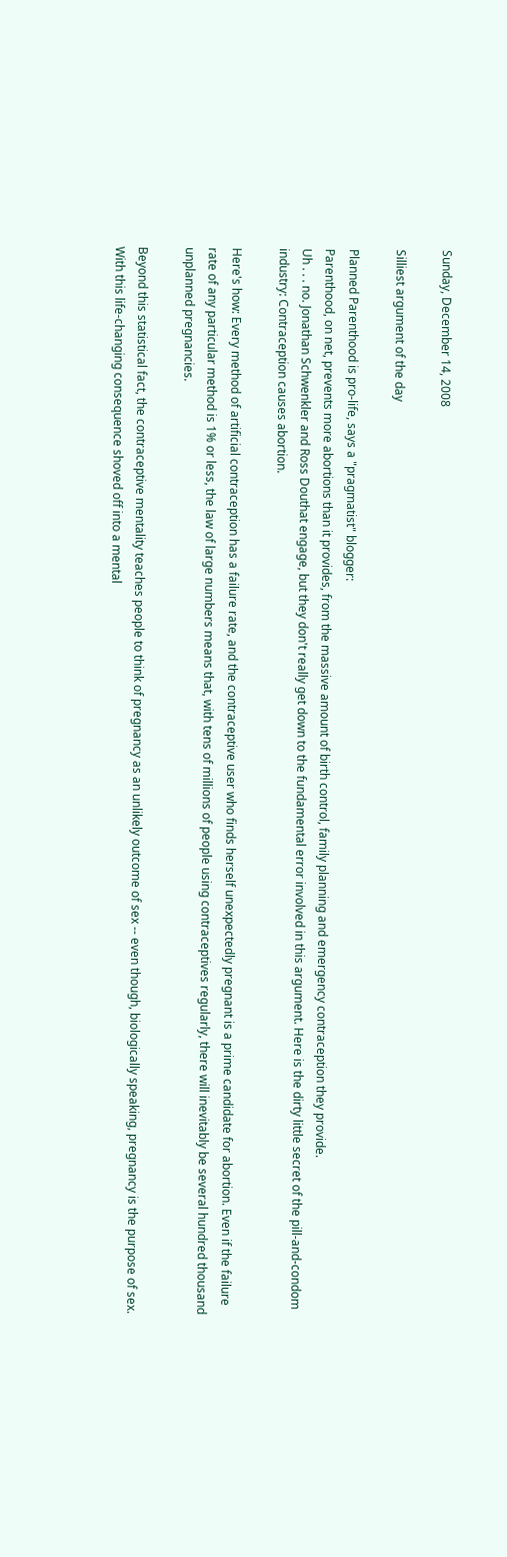Sunday, December 14, 2008

Silliest argument of the day

Planned Parenthood is pro-life, says a "pragmatist" blogger:
Parenthood, on net, prevents more abortions than it provides, from the massive amount of birth control, family planning and emergency contraception they provide.
Uh . . . no. Jonathan Schwenkler and Ross Douthat engage, but they don't really get down to the fundamental error involved in this argument. Here is the dirty little secret of the pill-and-condom industry: Contraception causes abortion.

Here's how: Every method of artificial contraception has a failure rate, and the contraceptive user who finds herself unexpectedly pregnant is a prime candidate for abortion. Even if the failure rate of any particular method is 1% or less, the law of large numbers means that, with tens of millions of people using contraceptives regularly, there will inevitably be several hundred thousand unplanned pregnancies.

Beyond this statistical fact, the contraceptive mentality teaches people to think of pregnancy as an unlikely outcome of sex -- even though, biologically speaking, pregnancy is the purpose of sex. With this life-changing consequence shoved off into a mental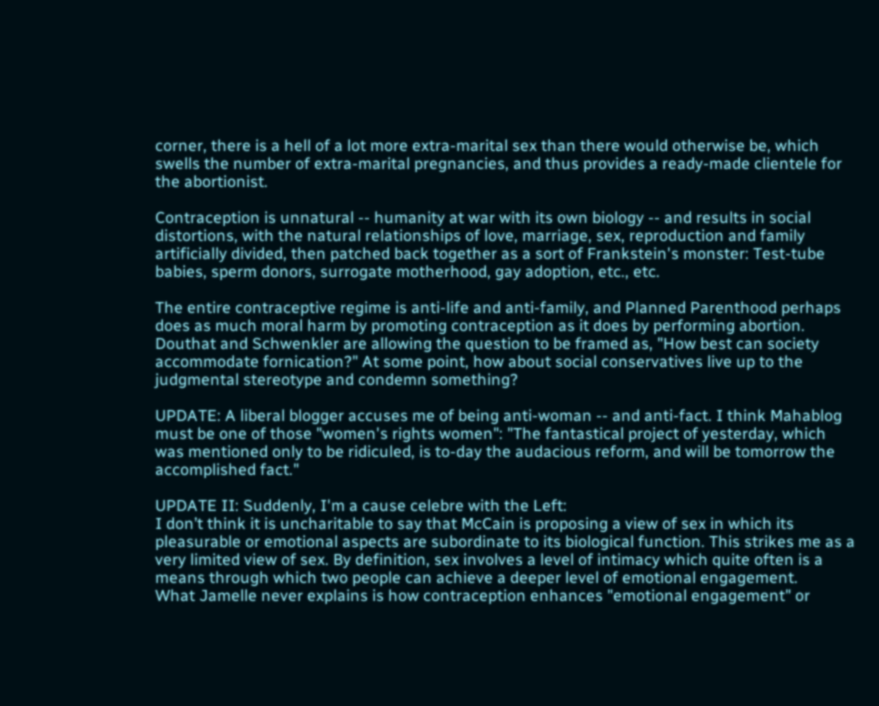corner, there is a hell of a lot more extra-marital sex than there would otherwise be, which swells the number of extra-marital pregnancies, and thus provides a ready-made clientele for the abortionist.

Contraception is unnatural -- humanity at war with its own biology -- and results in social distortions, with the natural relationships of love, marriage, sex, reproduction and family artificially divided, then patched back together as a sort of Frankstein's monster: Test-tube babies, sperm donors, surrogate motherhood, gay adoption, etc., etc.

The entire contraceptive regime is anti-life and anti-family, and Planned Parenthood perhaps does as much moral harm by promoting contraception as it does by performing abortion. Douthat and Schwenkler are allowing the question to be framed as, "How best can society accommodate fornication?" At some point, how about social conservatives live up to the judgmental stereotype and condemn something?

UPDATE: A liberal blogger accuses me of being anti-woman -- and anti-fact. I think Mahablog must be one of those "women's rights women": "The fantastical project of yesterday, which was mentioned only to be ridiculed, is to-day the audacious reform, and will be tomorrow the accomplished fact."

UPDATE II: Suddenly, I'm a cause celebre with the Left:
I don’t think it is uncharitable to say that McCain is proposing a view of sex in which its pleasurable or emotional aspects are subordinate to its biological function. This strikes me as a very limited view of sex. By definition, sex involves a level of intimacy which quite often is a means through which two people can achieve a deeper level of emotional engagement.
What Jamelle never explains is how contraception enhances "emotional engagement" or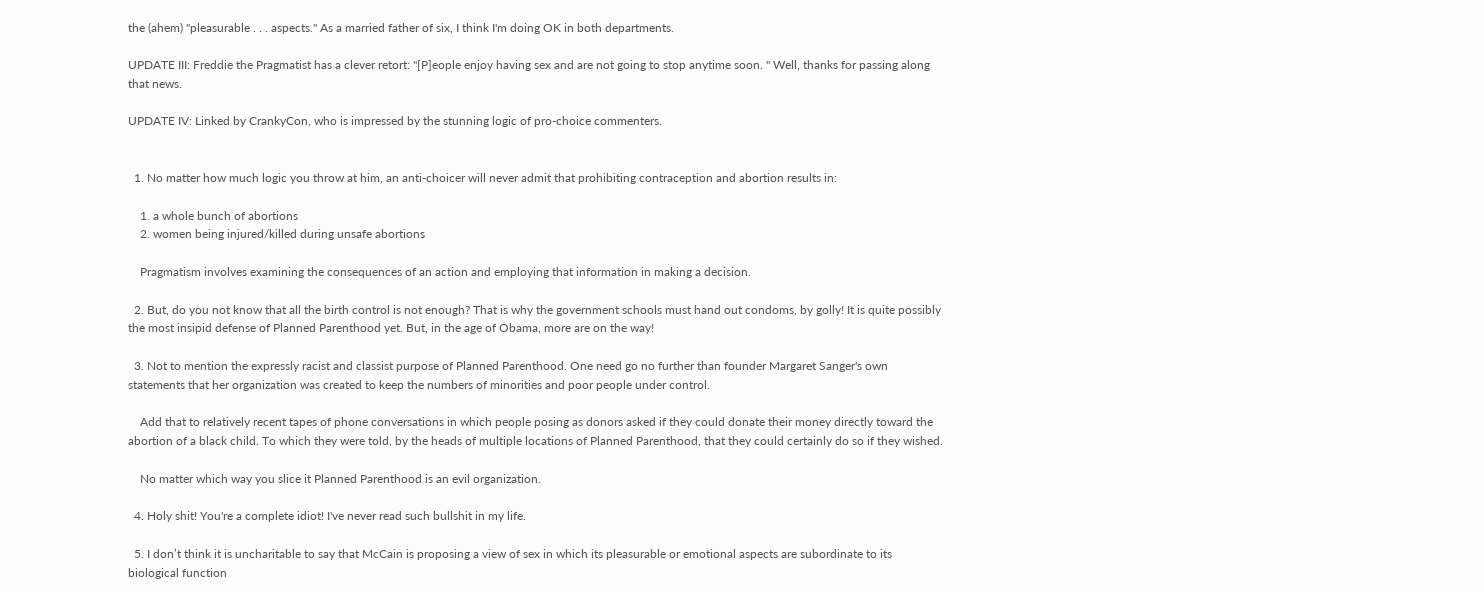the (ahem) "pleasurable . . . aspects." As a married father of six, I think I'm doing OK in both departments.

UPDATE III: Freddie the Pragmatist has a clever retort: "[P]eople enjoy having sex and are not going to stop anytime soon. " Well, thanks for passing along that news.

UPDATE IV: Linked by CrankyCon, who is impressed by the stunning logic of pro-choice commenters.


  1. No matter how much logic you throw at him, an anti-choicer will never admit that prohibiting contraception and abortion results in:

    1. a whole bunch of abortions
    2. women being injured/killed during unsafe abortions

    Pragmatism involves examining the consequences of an action and employing that information in making a decision.

  2. But, do you not know that all the birth control is not enough? That is why the government schools must hand out condoms, by golly! It is quite possibly the most insipid defense of Planned Parenthood yet. But, in the age of Obama, more are on the way!

  3. Not to mention the expressly racist and classist purpose of Planned Parenthood. One need go no further than founder Margaret Sanger's own statements that her organization was created to keep the numbers of minorities and poor people under control.

    Add that to relatively recent tapes of phone conversations in which people posing as donors asked if they could donate their money directly toward the abortion of a black child. To which they were told, by the heads of multiple locations of Planned Parenthood, that they could certainly do so if they wished.

    No matter which way you slice it Planned Parenthood is an evil organization.

  4. Holy shit! You're a complete idiot! I've never read such bullshit in my life.

  5. I don’t think it is uncharitable to say that McCain is proposing a view of sex in which its pleasurable or emotional aspects are subordinate to its biological function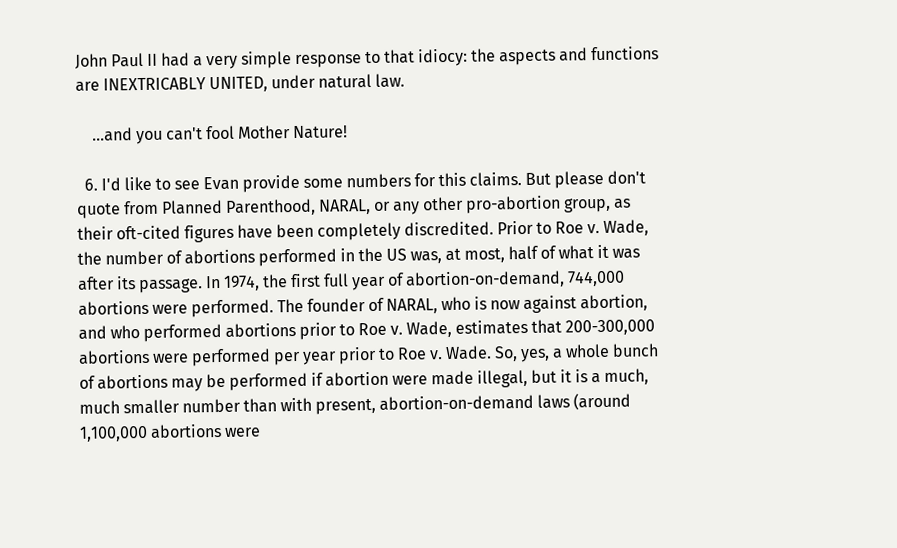John Paul II had a very simple response to that idiocy: the aspects and functions are INEXTRICABLY UNITED, under natural law.

    ...and you can't fool Mother Nature!

  6. I'd like to see Evan provide some numbers for this claims. But please don't quote from Planned Parenthood, NARAL, or any other pro-abortion group, as their oft-cited figures have been completely discredited. Prior to Roe v. Wade, the number of abortions performed in the US was, at most, half of what it was after its passage. In 1974, the first full year of abortion-on-demand, 744,000 abortions were performed. The founder of NARAL, who is now against abortion, and who performed abortions prior to Roe v. Wade, estimates that 200-300,000 abortions were performed per year prior to Roe v. Wade. So, yes, a whole bunch of abortions may be performed if abortion were made illegal, but it is a much, much smaller number than with present, abortion-on-demand laws (around 1,100,000 abortions were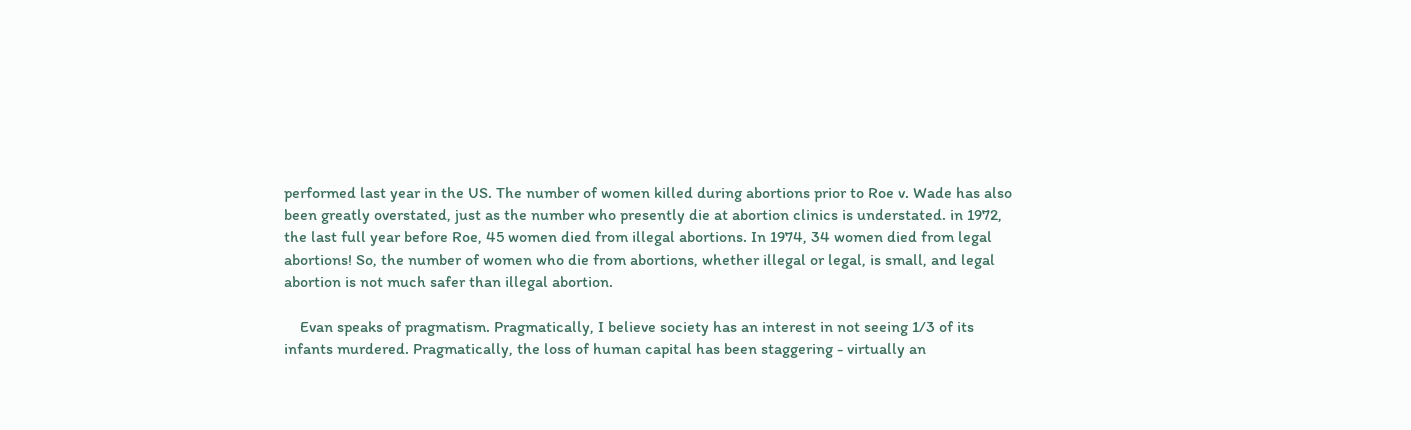performed last year in the US. The number of women killed during abortions prior to Roe v. Wade has also been greatly overstated, just as the number who presently die at abortion clinics is understated. in 1972, the last full year before Roe, 45 women died from illegal abortions. In 1974, 34 women died from legal abortions! So, the number of women who die from abortions, whether illegal or legal, is small, and legal abortion is not much safer than illegal abortion.

    Evan speaks of pragmatism. Pragmatically, I believe society has an interest in not seeing 1/3 of its infants murdered. Pragmatically, the loss of human capital has been staggering - virtually an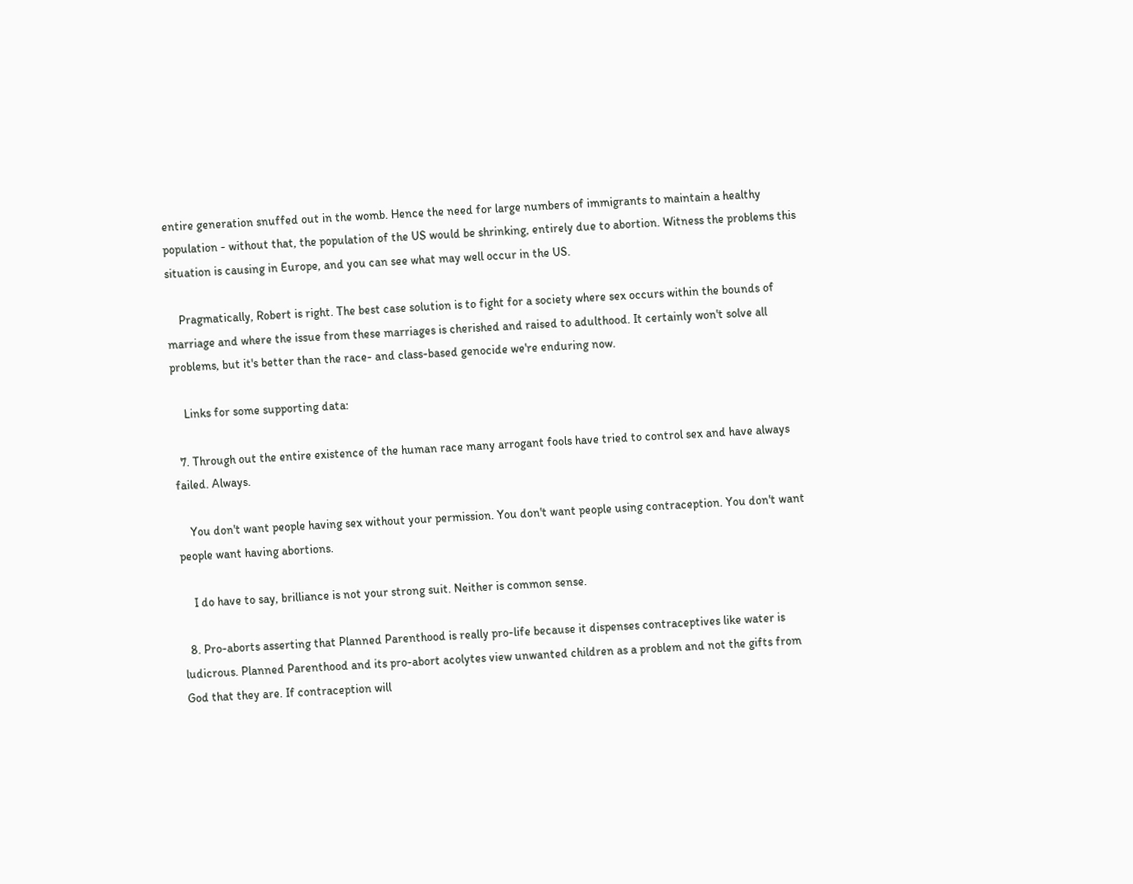entire generation snuffed out in the womb. Hence the need for large numbers of immigrants to maintain a healthy population - without that, the population of the US would be shrinking, entirely due to abortion. Witness the problems this situation is causing in Europe, and you can see what may well occur in the US.

    Pragmatically, Robert is right. The best case solution is to fight for a society where sex occurs within the bounds of marriage and where the issue from these marriages is cherished and raised to adulthood. It certainly won't solve all problems, but it's better than the race- and class-based genocide we're enduring now.

    Links for some supporting data:

  7. Through out the entire existence of the human race many arrogant fools have tried to control sex and have always failed. Always.

    You don't want people having sex without your permission. You don't want people using contraception. You don't want people want having abortions.

    I do have to say, brilliance is not your strong suit. Neither is common sense.

  8. Pro-aborts asserting that Planned Parenthood is really pro-life because it dispenses contraceptives like water is ludicrous. Planned Parenthood and its pro-abort acolytes view unwanted children as a problem and not the gifts from God that they are. If contraception will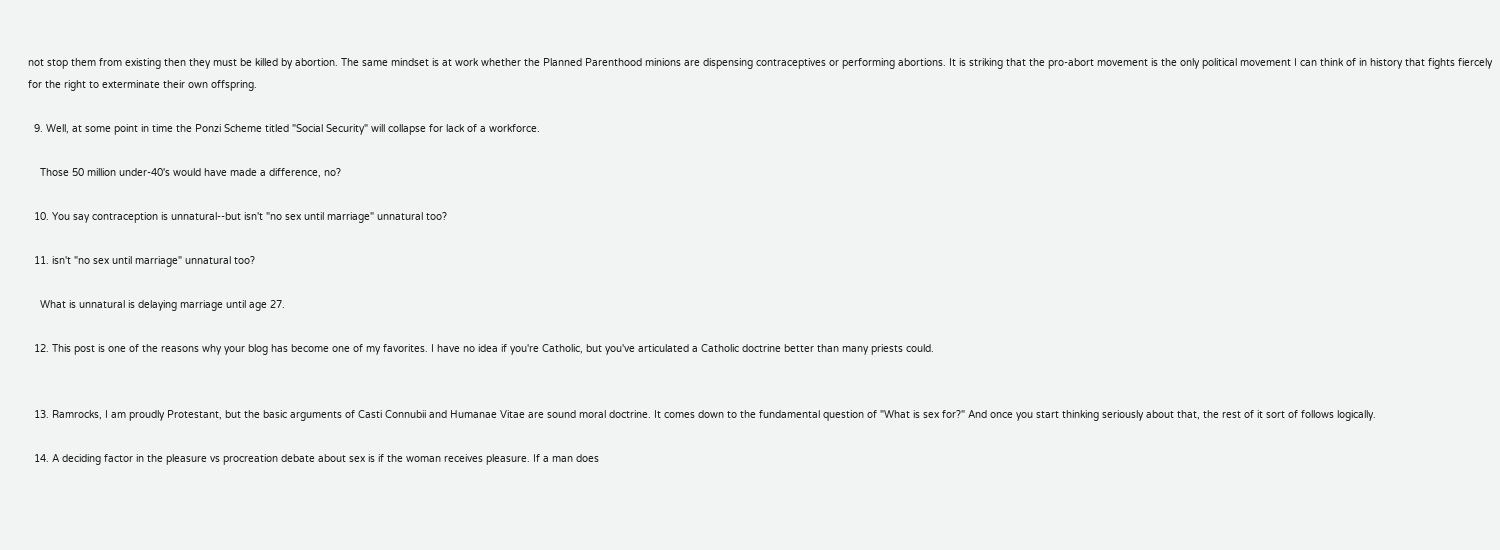not stop them from existing then they must be killed by abortion. The same mindset is at work whether the Planned Parenthood minions are dispensing contraceptives or performing abortions. It is striking that the pro-abort movement is the only political movement I can think of in history that fights fiercely for the right to exterminate their own offspring.

  9. Well, at some point in time the Ponzi Scheme titled "Social Security" will collapse for lack of a workforce.

    Those 50 million under-40's would have made a difference, no?

  10. You say contraception is unnatural--but isn't "no sex until marriage" unnatural too?

  11. isn't "no sex until marriage" unnatural too?

    What is unnatural is delaying marriage until age 27.

  12. This post is one of the reasons why your blog has become one of my favorites. I have no idea if you're Catholic, but you've articulated a Catholic doctrine better than many priests could.


  13. Ramrocks, I am proudly Protestant, but the basic arguments of Casti Connubii and Humanae Vitae are sound moral doctrine. It comes down to the fundamental question of "What is sex for?" And once you start thinking seriously about that, the rest of it sort of follows logically.

  14. A deciding factor in the pleasure vs procreation debate about sex is if the woman receives pleasure. If a man does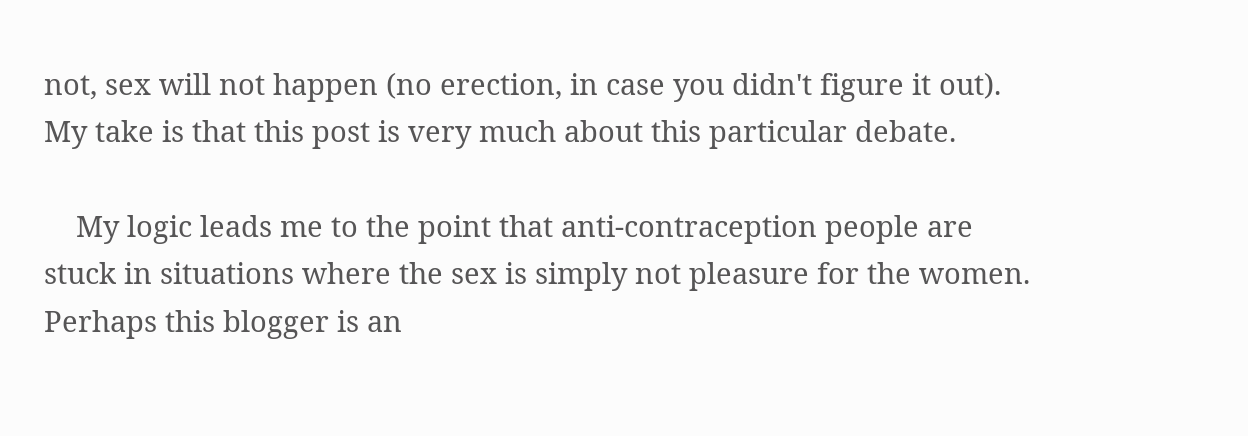not, sex will not happen (no erection, in case you didn't figure it out). My take is that this post is very much about this particular debate.

    My logic leads me to the point that anti-contraception people are stuck in situations where the sex is simply not pleasure for the women. Perhaps this blogger is an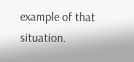example of that situation.